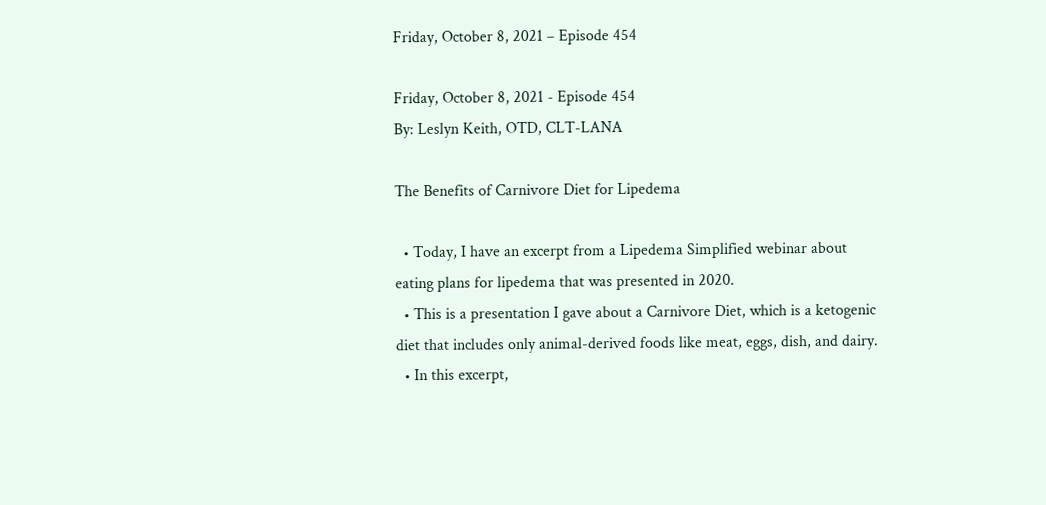Friday, October 8, 2021 – Episode 454

Friday, October 8, 2021 - Episode 454
By: Leslyn Keith, OTD, CLT-LANA

The Benefits of Carnivore Diet for Lipedema

  • Today, I have an excerpt from a Lipedema Simplified webinar about eating plans for lipedema that was presented in 2020.
  • This is a presentation I gave about a Carnivore Diet, which is a ketogenic diet that includes only animal-derived foods like meat, eggs, dish, and dairy.
  • In this excerpt,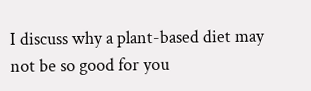I discuss why a plant-based diet may not be so good for you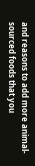and reasons to add more animal-sourced foods that you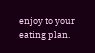enjoy to your eating plan.